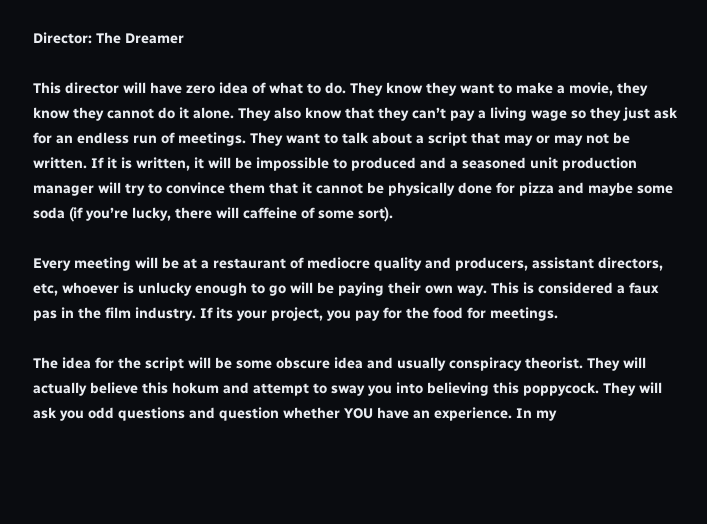Director: The Dreamer

This director will have zero idea of what to do. They know they want to make a movie, they know they cannot do it alone. They also know that they can’t pay a living wage so they just ask for an endless run of meetings. They want to talk about a script that may or may not be written. If it is written, it will be impossible to produced and a seasoned unit production manager will try to convince them that it cannot be physically done for pizza and maybe some soda (if you’re lucky, there will caffeine of some sort).

Every meeting will be at a restaurant of mediocre quality and producers, assistant directors, etc, whoever is unlucky enough to go will be paying their own way. This is considered a faux pas in the film industry. If its your project, you pay for the food for meetings.

The idea for the script will be some obscure idea and usually conspiracy theorist. They will actually believe this hokum and attempt to sway you into believing this poppycock. They will ask you odd questions and question whether YOU have an experience. In my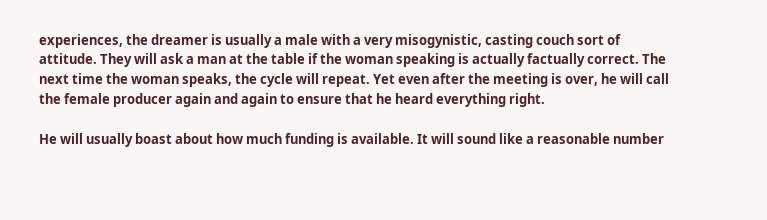experiences, the dreamer is usually a male with a very misogynistic, casting couch sort of attitude. They will ask a man at the table if the woman speaking is actually factually correct. The next time the woman speaks, the cycle will repeat. Yet even after the meeting is over, he will call the female producer again and again to ensure that he heard everything right.

He will usually boast about how much funding is available. It will sound like a reasonable number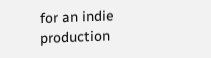for an indie production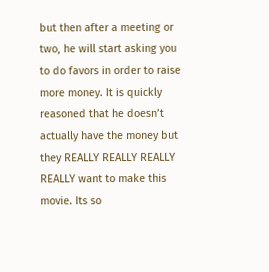but then after a meeting or two, he will start asking you to do favors in order to raise more money. It is quickly reasoned that he doesn’t actually have the money but they REALLY REALLY REALLY REALLY want to make this movie. Its so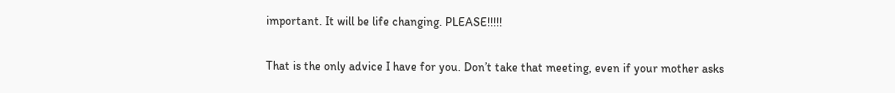important. It will be life changing. PLEASE!!!!!


That is the only advice I have for you. Don’t take that meeting, even if your mother asks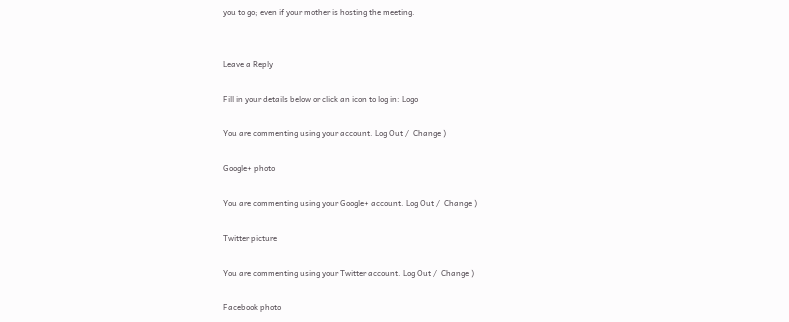you to go; even if your mother is hosting the meeting.


Leave a Reply

Fill in your details below or click an icon to log in: Logo

You are commenting using your account. Log Out /  Change )

Google+ photo

You are commenting using your Google+ account. Log Out /  Change )

Twitter picture

You are commenting using your Twitter account. Log Out /  Change )

Facebook photo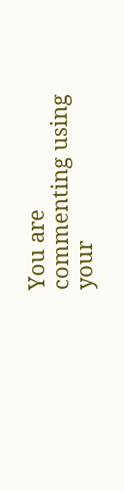You are commenting using your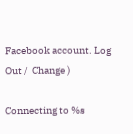Facebook account. Log Out /  Change )

Connecting to %s